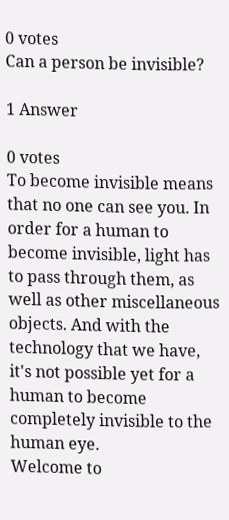0 votes
Can a person be invisible?

1 Answer

0 votes
To become invisible means that no one can see you. In order for a human to become invisible, light has to pass through them, as well as other miscellaneous objects. And with the technology that we have, it's not possible yet for a human to become completely invisible to the human eye.
Welcome to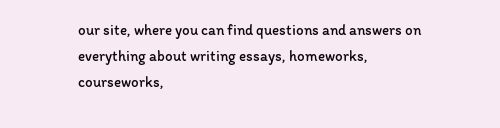our site, where you can find questions and answers on everything about writing essays, homeworks, courseworks,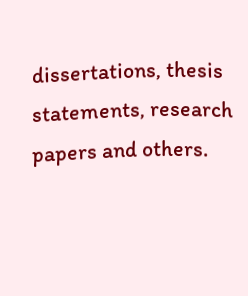dissertations, thesis statements, research papers and others.